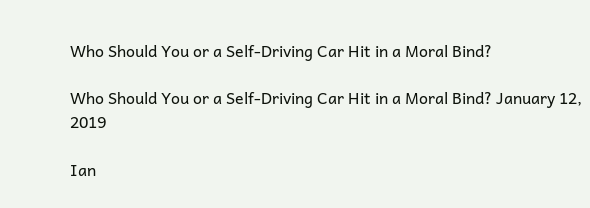Who Should You or a Self-Driving Car Hit in a Moral Bind?

Who Should You or a Self-Driving Car Hit in a Moral Bind? January 12, 2019

Ian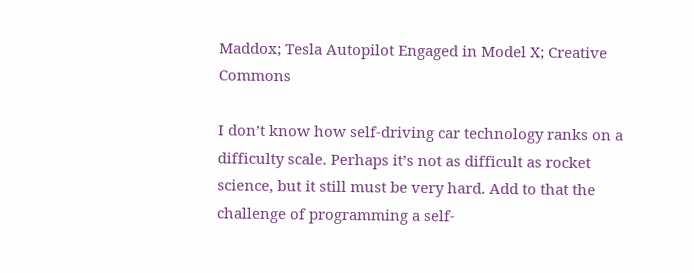Maddox; Tesla Autopilot Engaged in Model X; Creative Commons

I don’t know how self-driving car technology ranks on a difficulty scale. Perhaps it’s not as difficult as rocket science, but it still must be very hard. Add to that the challenge of programming a self-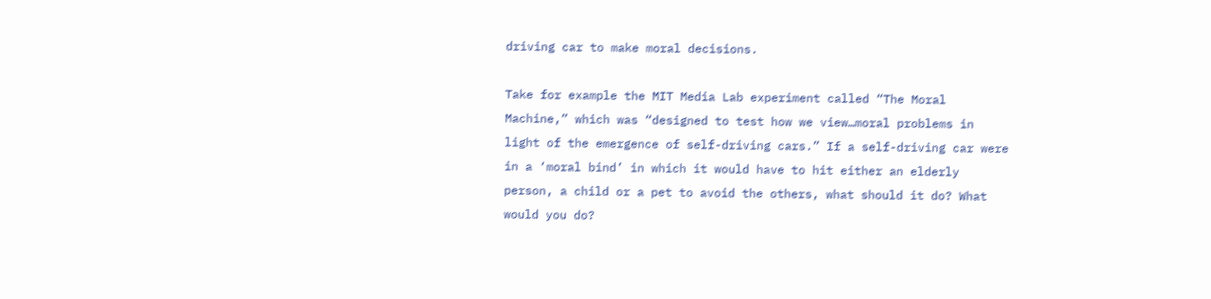driving car to make moral decisions.

Take for example the MIT Media Lab experiment called “The Moral Machine,” which was “designed to test how we view…moral problems in light of the emergence of self-driving cars.” If a self-driving car were in a ‘moral bind’ in which it would have to hit either an elderly person, a child or a pet to avoid the others, what should it do? What would you do?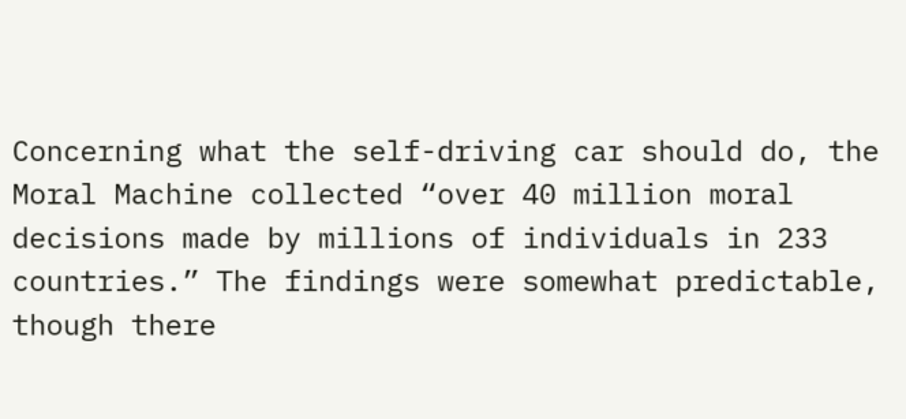Concerning what the self-driving car should do, the Moral Machine collected “over 40 million moral decisions made by millions of individuals in 233 countries.” The findings were somewhat predictable, though there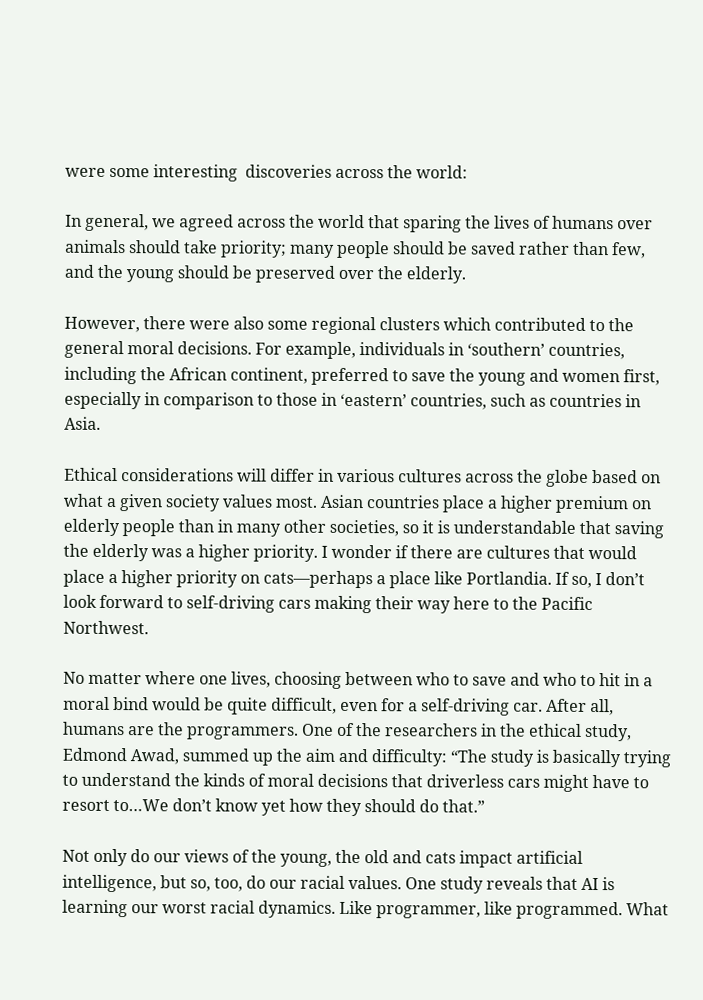were some interesting  discoveries across the world:

In general, we agreed across the world that sparing the lives of humans over animals should take priority; many people should be saved rather than few, and the young should be preserved over the elderly.

However, there were also some regional clusters which contributed to the general moral decisions. For example, individuals in ‘southern’ countries, including the African continent, preferred to save the young and women first, especially in comparison to those in ‘eastern’ countries, such as countries in Asia.

Ethical considerations will differ in various cultures across the globe based on what a given society values most. Asian countries place a higher premium on elderly people than in many other societies, so it is understandable that saving the elderly was a higher priority. I wonder if there are cultures that would place a higher priority on cats—perhaps a place like Portlandia. If so, I don’t look forward to self-driving cars making their way here to the Pacific Northwest.

No matter where one lives, choosing between who to save and who to hit in a moral bind would be quite difficult, even for a self-driving car. After all, humans are the programmers. One of the researchers in the ethical study, Edmond Awad, summed up the aim and difficulty: “The study is basically trying to understand the kinds of moral decisions that driverless cars might have to resort to…We don’t know yet how they should do that.”

Not only do our views of the young, the old and cats impact artificial intelligence, but so, too, do our racial values. One study reveals that AI is learning our worst racial dynamics. Like programmer, like programmed. What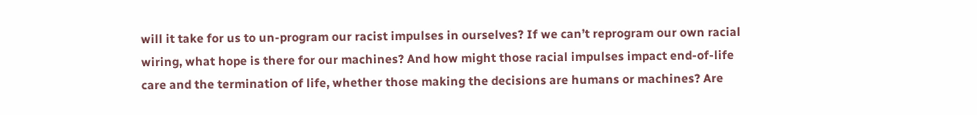will it take for us to un-program our racist impulses in ourselves? If we can’t reprogram our own racial wiring, what hope is there for our machines? And how might those racial impulses impact end-of-life care and the termination of life, whether those making the decisions are humans or machines? Are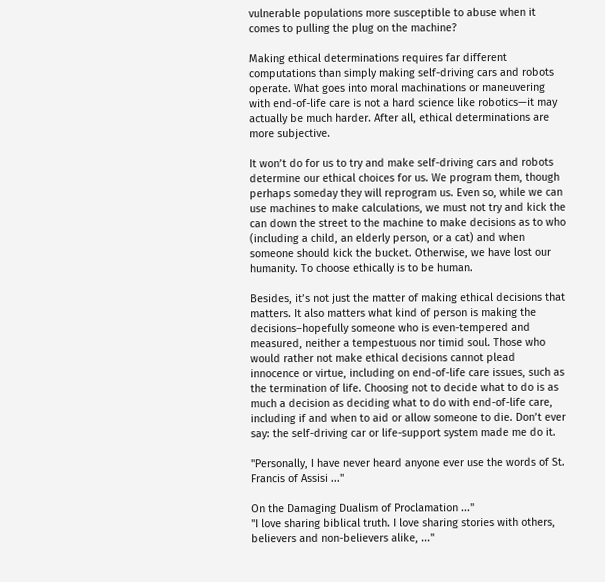vulnerable populations more susceptible to abuse when it comes to pulling the plug on the machine?

Making ethical determinations requires far different computations than simply making self-driving cars and robots operate. What goes into moral machinations or maneuvering with end-of-life care is not a hard science like robotics—it may actually be much harder. After all, ethical determinations are more subjective.

It won’t do for us to try and make self-driving cars and robots determine our ethical choices for us. We program them, though perhaps someday they will reprogram us. Even so, while we can use machines to make calculations, we must not try and kick the can down the street to the machine to make decisions as to who (including a child, an elderly person, or a cat) and when someone should kick the bucket. Otherwise, we have lost our humanity. To choose ethically is to be human.

Besides, it’s not just the matter of making ethical decisions that matters. It also matters what kind of person is making the decisions–hopefully someone who is even-tempered and measured, neither a tempestuous nor timid soul. Those who would rather not make ethical decisions cannot plead innocence or virtue, including on end-of-life care issues, such as the termination of life. Choosing not to decide what to do is as much a decision as deciding what to do with end-of-life care, including if and when to aid or allow someone to die. Don’t ever say: the self-driving car or life-support system made me do it.

"Personally, I have never heard anyone ever use the words of St. Francis of Assisi ..."

On the Damaging Dualism of Proclamation ..."
"I love sharing biblical truth. I love sharing stories with others, believers and non-believers alike, ..."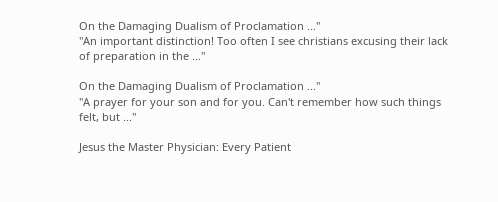On the Damaging Dualism of Proclamation ..."
"An important distinction! Too often I see christians excusing their lack of preparation in the ..."

On the Damaging Dualism of Proclamation ..."
"A prayer for your son and for you. Can't remember how such things felt, but ..."

Jesus the Master Physician: Every Patient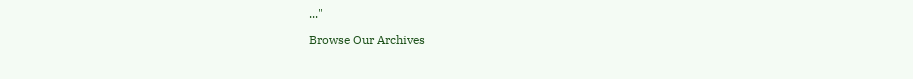..."

Browse Our Archives